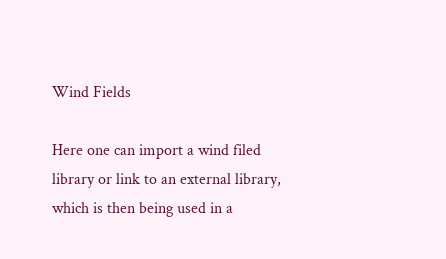Wind Fields

Here one can import a wind filed library or link to an external library, which is then being used in a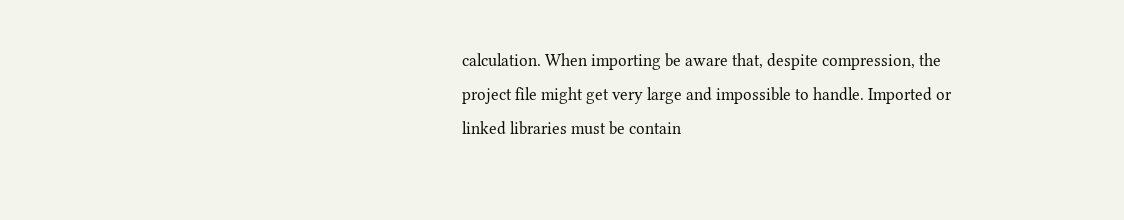calculation. When importing be aware that, despite compression, the project file might get very large and impossible to handle. Imported or linked libraries must be contain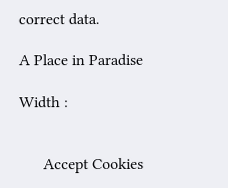correct data.

A Place in Paradise

Width :


      Accept Cookies